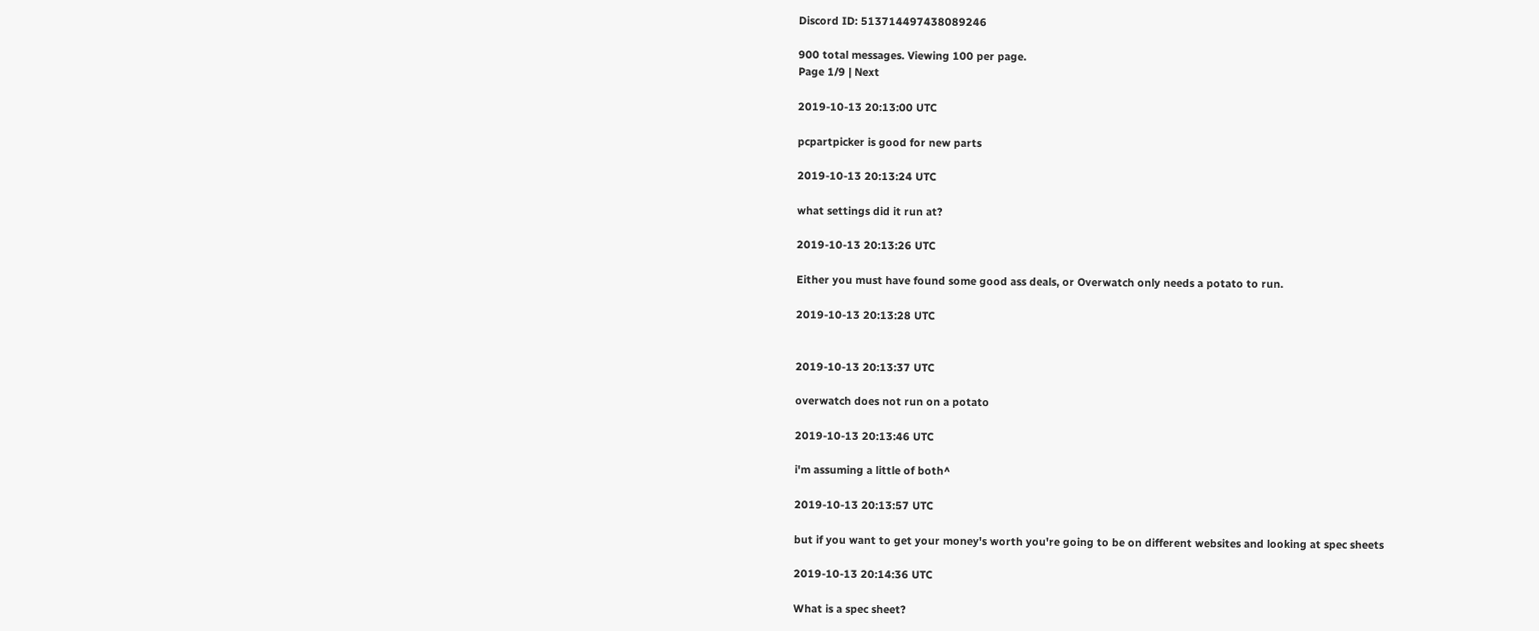Discord ID: 513714497438089246

900 total messages. Viewing 100 per page.
Page 1/9 | Next

2019-10-13 20:13:00 UTC

pcpartpicker is good for new parts

2019-10-13 20:13:24 UTC

what settings did it run at?

2019-10-13 20:13:26 UTC

Either you must have found some good ass deals, or Overwatch only needs a potato to run.

2019-10-13 20:13:28 UTC


2019-10-13 20:13:37 UTC

overwatch does not run on a potato

2019-10-13 20:13:46 UTC

i'm assuming a little of both^

2019-10-13 20:13:57 UTC

but if you want to get your money's worth you're going to be on different websites and looking at spec sheets

2019-10-13 20:14:36 UTC

What is a spec sheet?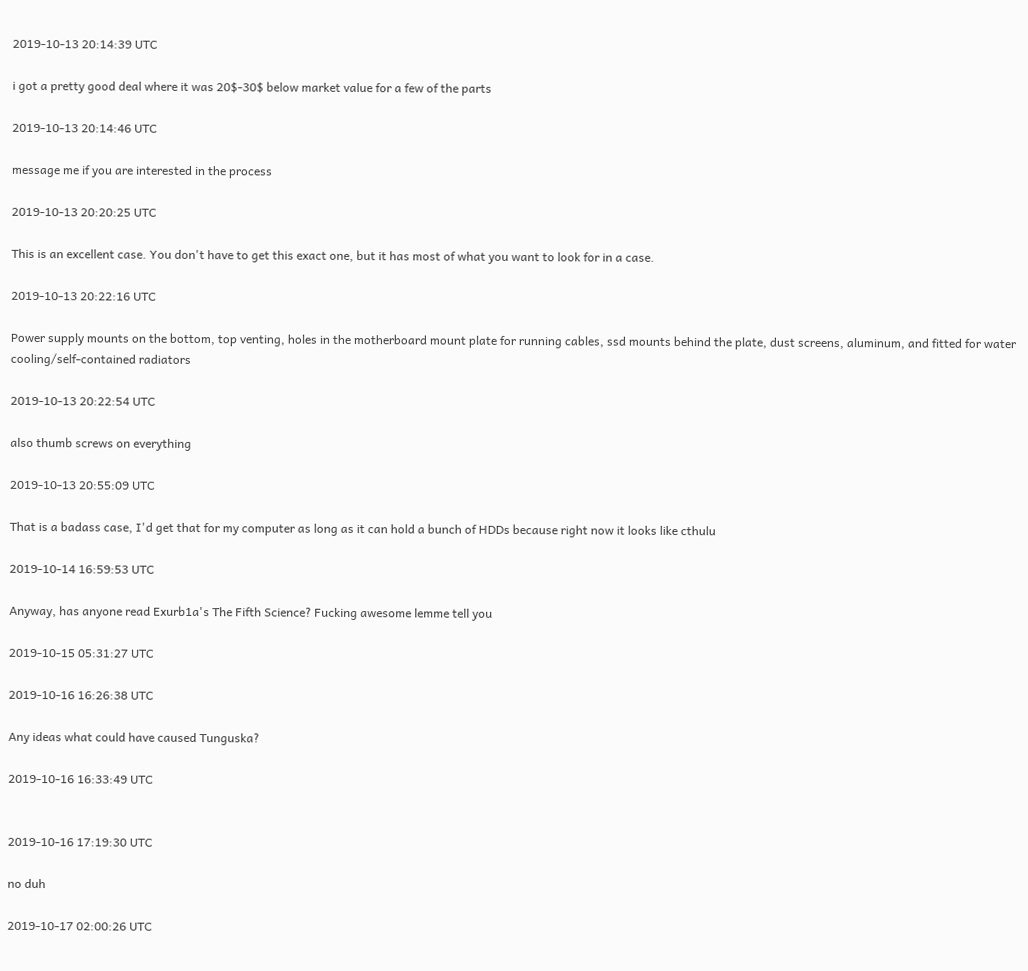2019-10-13 20:14:39 UTC

i got a pretty good deal where it was 20$-30$ below market value for a few of the parts

2019-10-13 20:14:46 UTC

message me if you are interested in the process

2019-10-13 20:20:25 UTC

This is an excellent case. You don't have to get this exact one, but it has most of what you want to look for in a case.

2019-10-13 20:22:16 UTC

Power supply mounts on the bottom, top venting, holes in the motherboard mount plate for running cables, ssd mounts behind the plate, dust screens, aluminum, and fitted for water cooling/self-contained radiators

2019-10-13 20:22:54 UTC

also thumb screws on everything

2019-10-13 20:55:09 UTC

That is a badass case, I'd get that for my computer as long as it can hold a bunch of HDDs because right now it looks like cthulu

2019-10-14 16:59:53 UTC

Anyway, has anyone read Exurb1a's The Fifth Science? Fucking awesome lemme tell you

2019-10-15 05:31:27 UTC

2019-10-16 16:26:38 UTC

Any ideas what could have caused Tunguska?

2019-10-16 16:33:49 UTC


2019-10-16 17:19:30 UTC

no duh

2019-10-17 02:00:26 UTC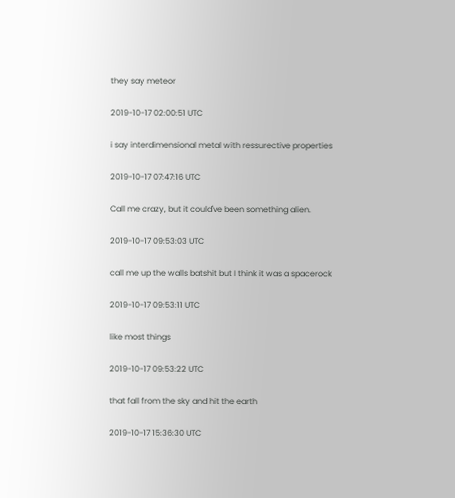they say meteor

2019-10-17 02:00:51 UTC

i say interdimensional metal with ressurective properties

2019-10-17 07:47:16 UTC

Call me crazy, but it could've been something alien.

2019-10-17 09:53:03 UTC

call me up the walls batshit but I think it was a spacerock

2019-10-17 09:53:11 UTC

like most things

2019-10-17 09:53:22 UTC

that fall from the sky and hit the earth

2019-10-17 15:36:30 UTC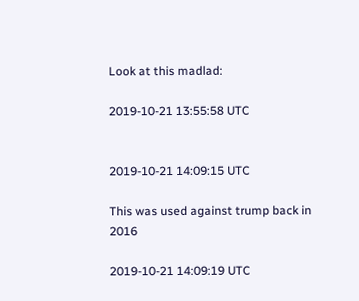Look at this madlad:

2019-10-21 13:55:58 UTC


2019-10-21 14:09:15 UTC

This was used against trump back in 2016

2019-10-21 14:09:19 UTC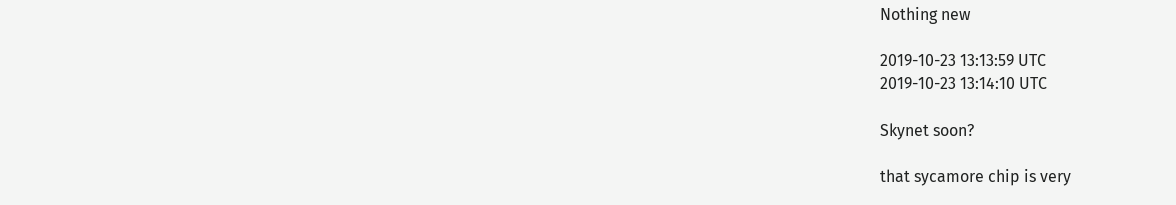Nothing new

2019-10-23 13:13:59 UTC
2019-10-23 13:14:10 UTC

Skynet soon?

that sycamore chip is very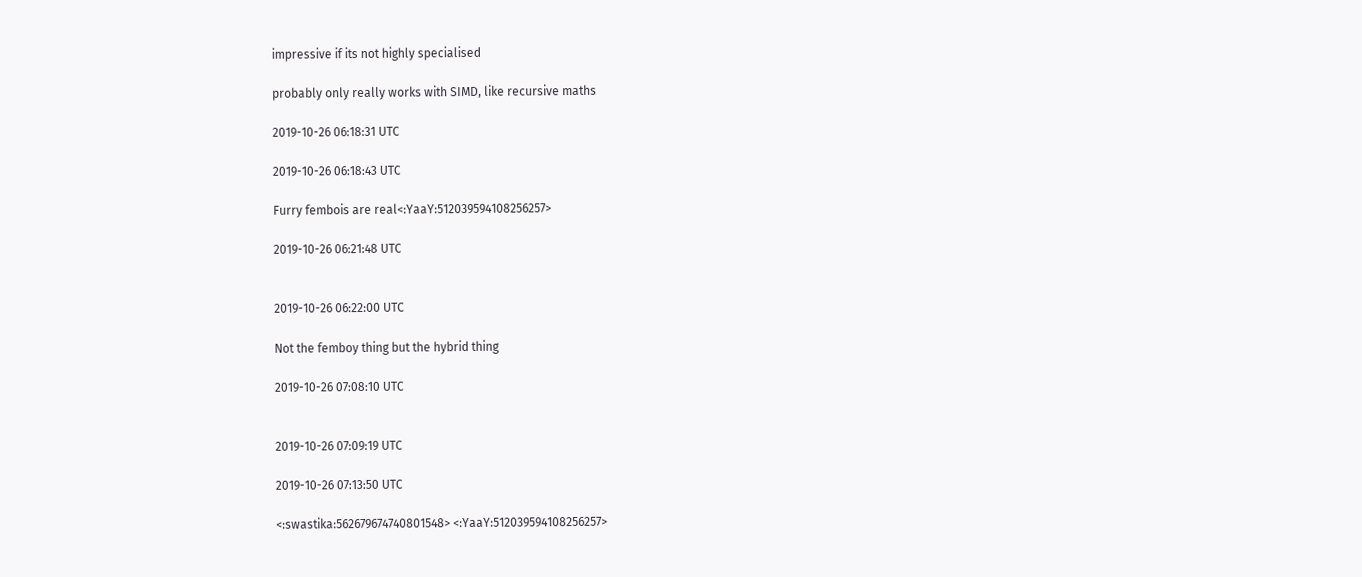impressive if its not highly specialised

probably only really works with SIMD, like recursive maths

2019-10-26 06:18:31 UTC

2019-10-26 06:18:43 UTC

Furry fembois are real<:YaaY:512039594108256257>

2019-10-26 06:21:48 UTC


2019-10-26 06:22:00 UTC

Not the femboy thing but the hybrid thing

2019-10-26 07:08:10 UTC


2019-10-26 07:09:19 UTC

2019-10-26 07:13:50 UTC

<:swastika:562679674740801548> <:YaaY:512039594108256257>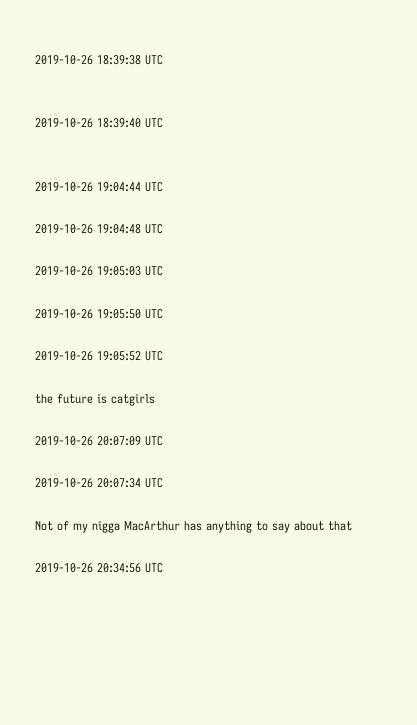2019-10-26 18:39:38 UTC


2019-10-26 18:39:40 UTC


2019-10-26 19:04:44 UTC

2019-10-26 19:04:48 UTC

2019-10-26 19:05:03 UTC

2019-10-26 19:05:50 UTC

2019-10-26 19:05:52 UTC

the future is catgirls

2019-10-26 20:07:09 UTC

2019-10-26 20:07:34 UTC

Not of my nigga MacArthur has anything to say about that

2019-10-26 20:34:56 UTC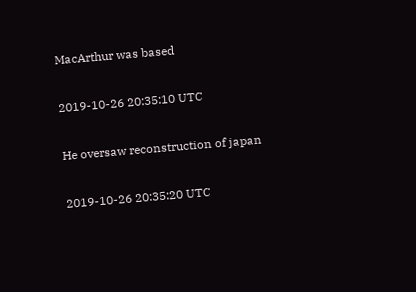MacArthur was based

2019-10-26 20:35:10 UTC

He oversaw reconstruction of japan

2019-10-26 20:35:20 UTC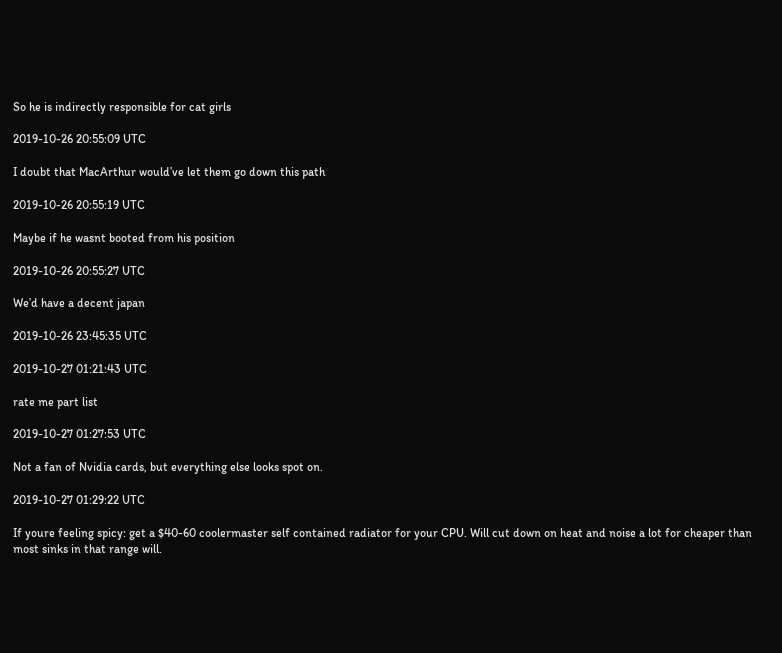So he is indirectly responsible for cat girls

2019-10-26 20:55:09 UTC

I doubt that MacArthur would’ve let them go down this path

2019-10-26 20:55:19 UTC

Maybe if he wasnt booted from his position

2019-10-26 20:55:27 UTC

We’d have a decent japan

2019-10-26 23:45:35 UTC

2019-10-27 01:21:43 UTC

rate me part list

2019-10-27 01:27:53 UTC

Not a fan of Nvidia cards, but everything else looks spot on.

2019-10-27 01:29:22 UTC

If youre feeling spicy: get a $40-60 coolermaster self contained radiator for your CPU. Will cut down on heat and noise a lot for cheaper than most sinks in that range will.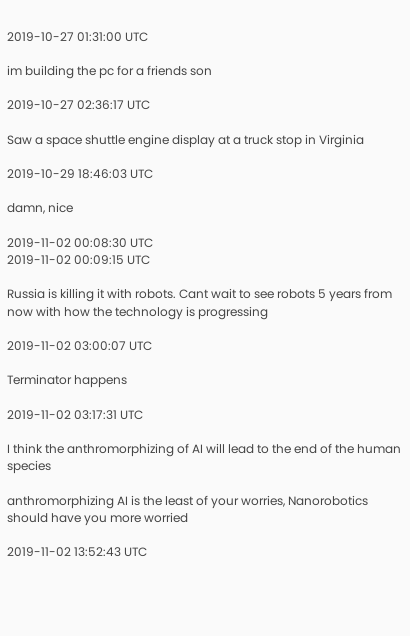2019-10-27 01:31:00 UTC

im building the pc for a friends son

2019-10-27 02:36:17 UTC

Saw a space shuttle engine display at a truck stop in Virginia

2019-10-29 18:46:03 UTC

damn, nice

2019-11-02 00:08:30 UTC
2019-11-02 00:09:15 UTC

Russia is killing it with robots. Cant wait to see robots 5 years from now with how the technology is progressing

2019-11-02 03:00:07 UTC

Terminator happens

2019-11-02 03:17:31 UTC

I think the anthromorphizing of AI will lead to the end of the human species

anthromorphizing AI is the least of your worries, Nanorobotics should have you more worried

2019-11-02 13:52:43 UTC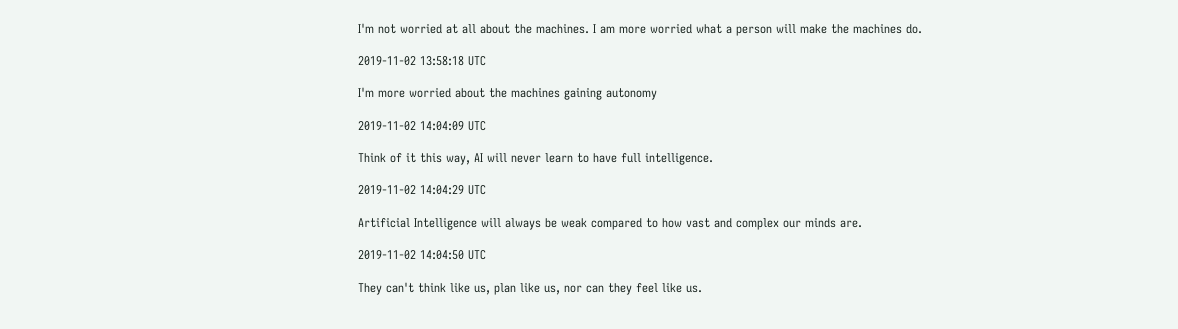I'm not worried at all about the machines. I am more worried what a person will make the machines do.

2019-11-02 13:58:18 UTC

I'm more worried about the machines gaining autonomy

2019-11-02 14:04:09 UTC

Think of it this way, AI will never learn to have full intelligence.

2019-11-02 14:04:29 UTC

Artificial Intelligence will always be weak compared to how vast and complex our minds are.

2019-11-02 14:04:50 UTC

They can't think like us, plan like us, nor can they feel like us.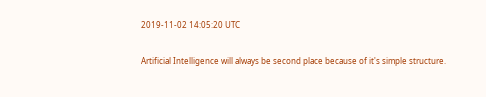2019-11-02 14:05:20 UTC

Artificial Intelligence will always be second place because of it's simple structure.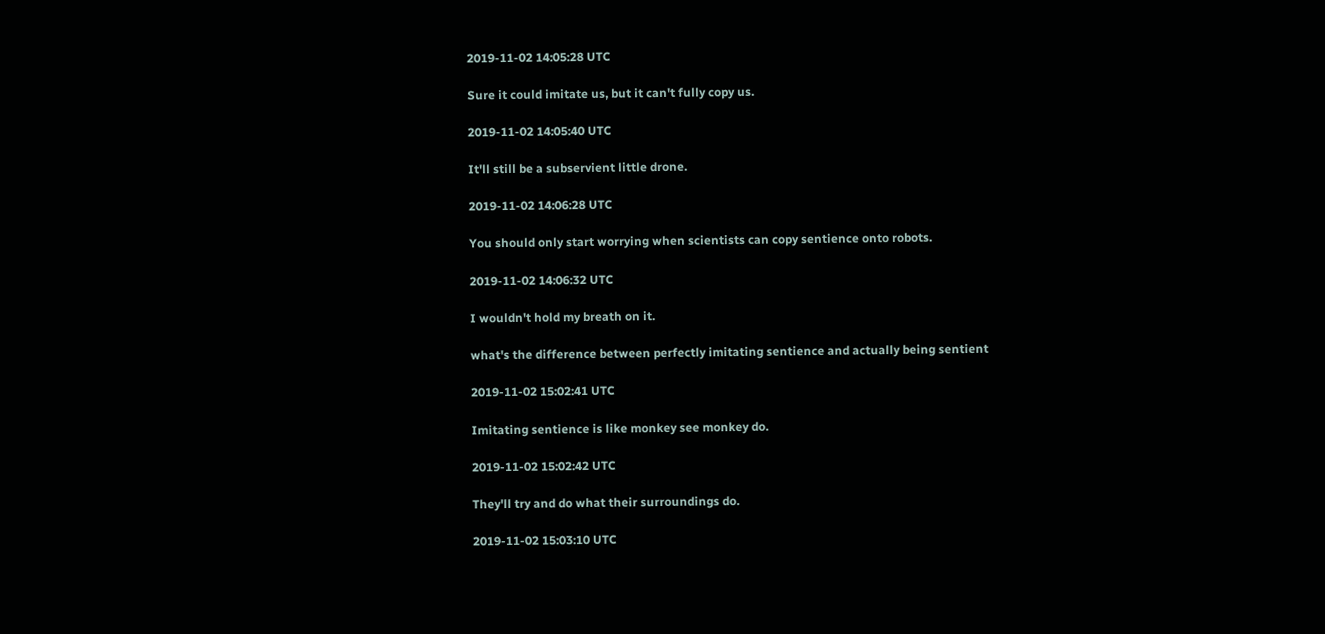2019-11-02 14:05:28 UTC

Sure it could imitate us, but it can't fully copy us.

2019-11-02 14:05:40 UTC

It'll still be a subservient little drone.

2019-11-02 14:06:28 UTC

You should only start worrying when scientists can copy sentience onto robots.

2019-11-02 14:06:32 UTC

I wouldn't hold my breath on it.

what's the difference between perfectly imitating sentience and actually being sentient

2019-11-02 15:02:41 UTC

Imitating sentience is like monkey see monkey do.

2019-11-02 15:02:42 UTC

They'll try and do what their surroundings do.

2019-11-02 15:03:10 UTC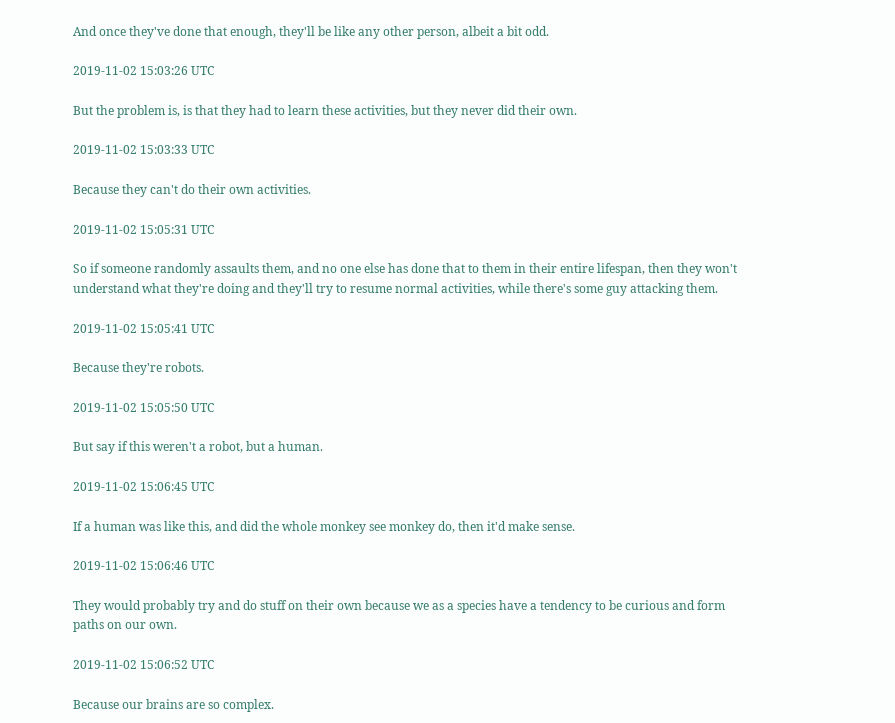And once they've done that enough, they'll be like any other person, albeit a bit odd.

2019-11-02 15:03:26 UTC

But the problem is, is that they had to learn these activities, but they never did their own.

2019-11-02 15:03:33 UTC

Because they can't do their own activities.

2019-11-02 15:05:31 UTC

So if someone randomly assaults them, and no one else has done that to them in their entire lifespan, then they won't understand what they're doing and they'll try to resume normal activities, while there's some guy attacking them.

2019-11-02 15:05:41 UTC

Because they're robots.

2019-11-02 15:05:50 UTC

But say if this weren't a robot, but a human.

2019-11-02 15:06:45 UTC

If a human was like this, and did the whole monkey see monkey do, then it'd make sense.

2019-11-02 15:06:46 UTC

They would probably try and do stuff on their own because we as a species have a tendency to be curious and form paths on our own.

2019-11-02 15:06:52 UTC

Because our brains are so complex.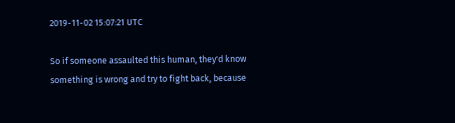2019-11-02 15:07:21 UTC

So if someone assaulted this human, they'd know something is wrong and try to fight back, because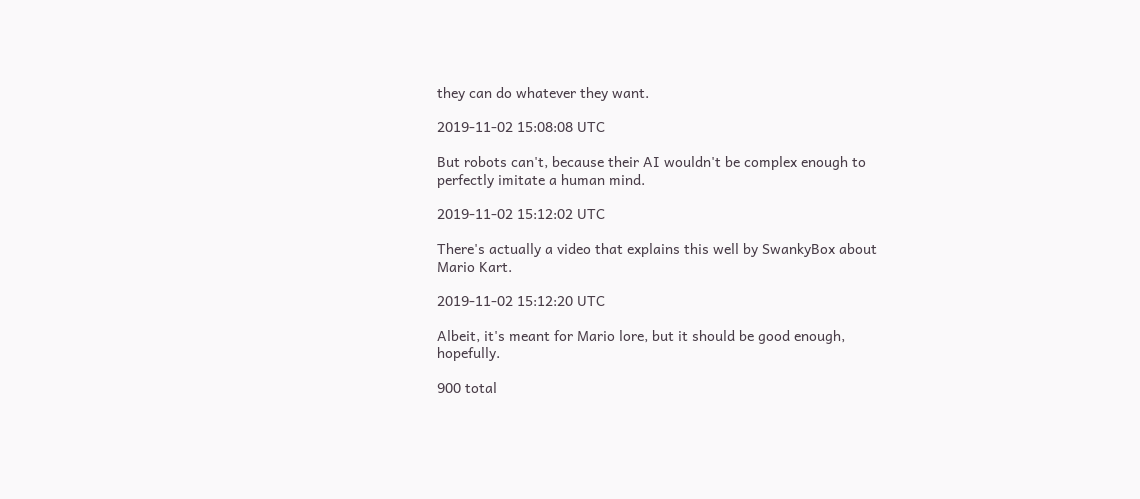they can do whatever they want.

2019-11-02 15:08:08 UTC

But robots can't, because their AI wouldn't be complex enough to perfectly imitate a human mind.

2019-11-02 15:12:02 UTC

There's actually a video that explains this well by SwankyBox about Mario Kart.

2019-11-02 15:12:20 UTC

Albeit, it's meant for Mario lore, but it should be good enough, hopefully.

900 total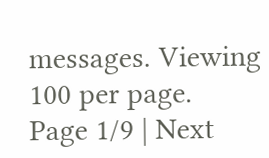messages. Viewing 100 per page.
Page 1/9 | Next